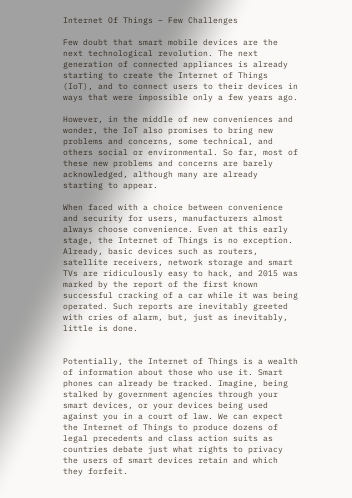Internet Of Things – Few Challenges

Few doubt that smart mobile devices are the next technological revolution. The next generation of connected appliances is already starting to create the Internet of Things (IoT), and to connect users to their devices in ways that were impossible only a few years ago.

However, in the middle of new conveniences and wonder, the IoT also promises to bring new problems and concerns, some technical, and others social or environmental. So far, most of these new problems and concerns are barely acknowledged, although many are already starting to appear.

When faced with a choice between convenience and security for users, manufacturers almost always choose convenience. Even at this early stage, the Internet of Things is no exception. Already, basic devices such as routers, satellite receivers, network storage and smart TVs are ridiculously easy to hack, and 2015 was marked by the report of the first known successful cracking of a car while it was being operated. Such reports are inevitably greeted with cries of alarm, but, just as inevitably, little is done.


Potentially, the Internet of Things is a wealth of information about those who use it. Smart phones can already be tracked. Imagine, being stalked by government agencies through your smart devices, or your devices being used against you in a court of law. We can expect the Internet of Things to produce dozens of legal precedents and class action suits as countries debate just what rights to privacy the users of smart devices retain and which they forfeit.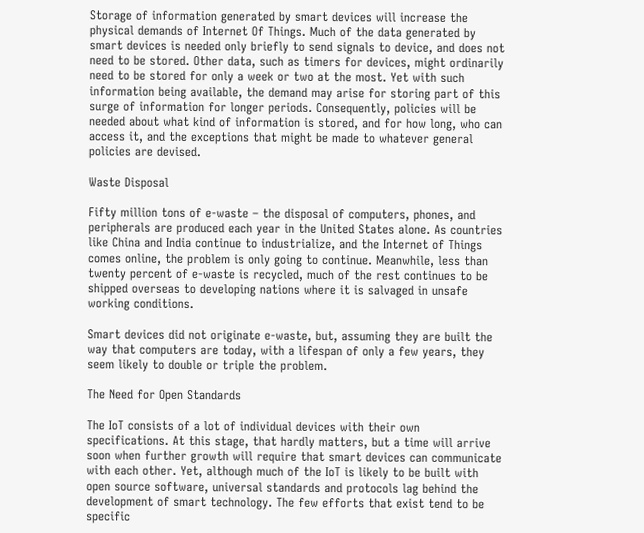Storage of information generated by smart devices will increase the physical demands of Internet Of Things. Much of the data generated by smart devices is needed only briefly to send signals to device, and does not need to be stored. Other data, such as timers for devices, might ordinarily need to be stored for only a week or two at the most. Yet with such information being available, the demand may arise for storing part of this surge of information for longer periods. Consequently, policies will be needed about what kind of information is stored, and for how long, who can access it, and the exceptions that might be made to whatever general policies are devised.

Waste Disposal

Fifty million tons of e-waste – the disposal of computers, phones, and peripherals are produced each year in the United States alone. As countries like China and India continue to industrialize, and the Internet of Things comes online, the problem is only going to continue. Meanwhile, less than twenty percent of e-waste is recycled, much of the rest continues to be shipped overseas to developing nations where it is salvaged in unsafe working conditions.

Smart devices did not originate e-waste, but, assuming they are built the way that computers are today, with a lifespan of only a few years, they seem likely to double or triple the problem.

The Need for Open Standards

The IoT consists of a lot of individual devices with their own specifications. At this stage, that hardly matters, but a time will arrive soon when further growth will require that smart devices can communicate with each other. Yet, although much of the IoT is likely to be built with open source software, universal standards and protocols lag behind the development of smart technology. The few efforts that exist tend to be specific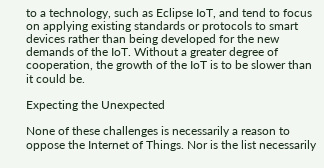to a technology, such as Eclipse IoT, and tend to focus on applying existing standards or protocols to smart devices rather than being developed for the new demands of the IoT. Without a greater degree of cooperation, the growth of the IoT is to be slower than it could be.

Expecting the Unexpected

None of these challenges is necessarily a reason to oppose the Internet of Things. Nor is the list necessarily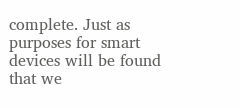complete. Just as purposes for smart devices will be found that we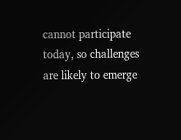cannot participate today, so challenges are likely to emerge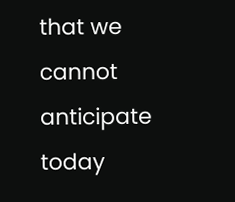that we cannot anticipate today